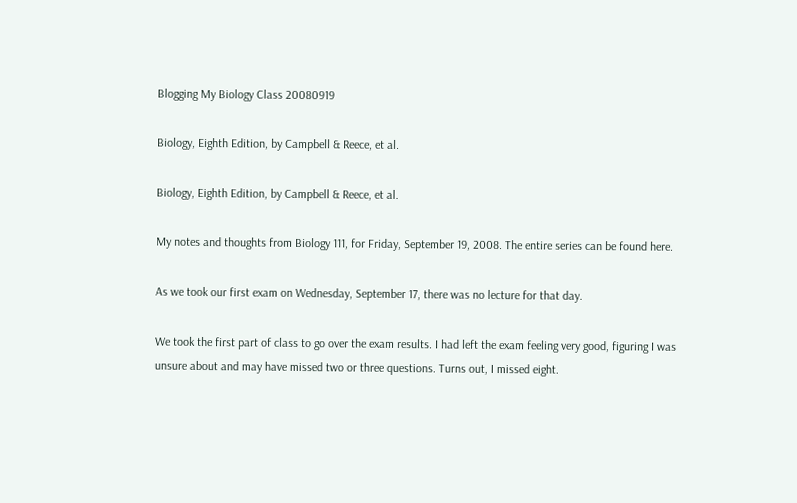Blogging My Biology Class 20080919

Biology, Eighth Edition, by Campbell & Reece, et al.

Biology, Eighth Edition, by Campbell & Reece, et al.

My notes and thoughts from Biology 111, for Friday, September 19, 2008. The entire series can be found here.

As we took our first exam on Wednesday, September 17, there was no lecture for that day.

We took the first part of class to go over the exam results. I had left the exam feeling very good, figuring I was unsure about and may have missed two or three questions. Turns out, I missed eight.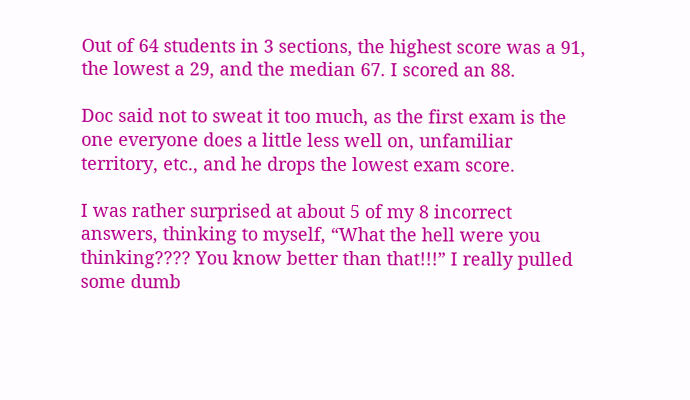Out of 64 students in 3 sections, the highest score was a 91, the lowest a 29, and the median 67. I scored an 88.

Doc said not to sweat it too much, as the first exam is the one everyone does a little less well on, unfamiliar territory, etc., and he drops the lowest exam score.

I was rather surprised at about 5 of my 8 incorrect answers, thinking to myself, “What the hell were you thinking???? You know better than that!!!” I really pulled some dumb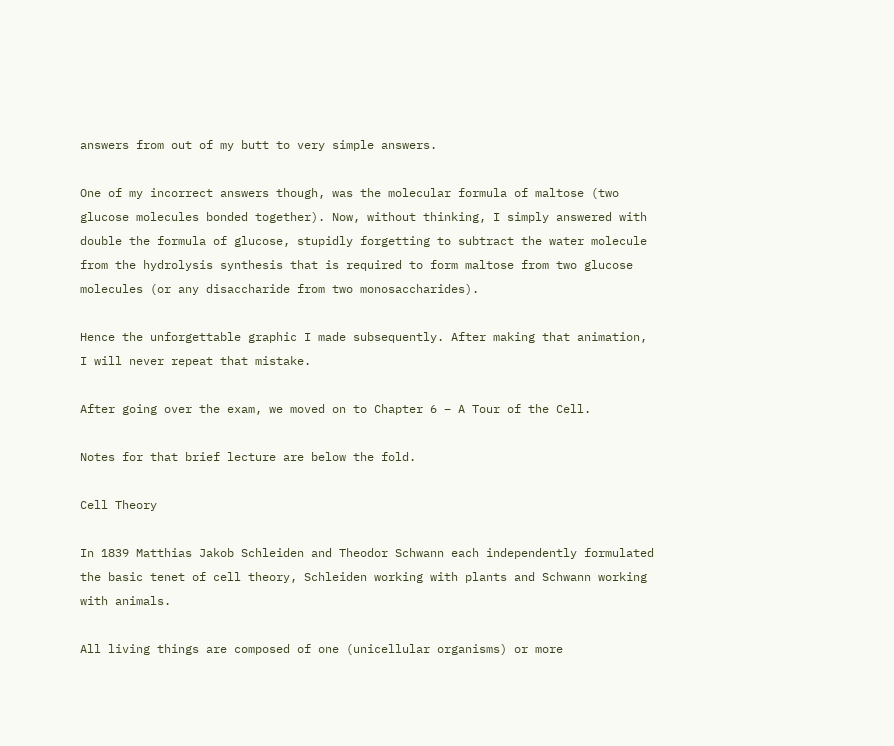answers from out of my butt to very simple answers.

One of my incorrect answers though, was the molecular formula of maltose (two glucose molecules bonded together). Now, without thinking, I simply answered with double the formula of glucose, stupidly forgetting to subtract the water molecule from the hydrolysis synthesis that is required to form maltose from two glucose molecules (or any disaccharide from two monosaccharides).

Hence the unforgettable graphic I made subsequently. After making that animation, I will never repeat that mistake.

After going over the exam, we moved on to Chapter 6 – A Tour of the Cell.

Notes for that brief lecture are below the fold.

Cell Theory

In 1839 Matthias Jakob Schleiden and Theodor Schwann each independently formulated the basic tenet of cell theory, Schleiden working with plants and Schwann working with animals.

All living things are composed of one (unicellular organisms) or more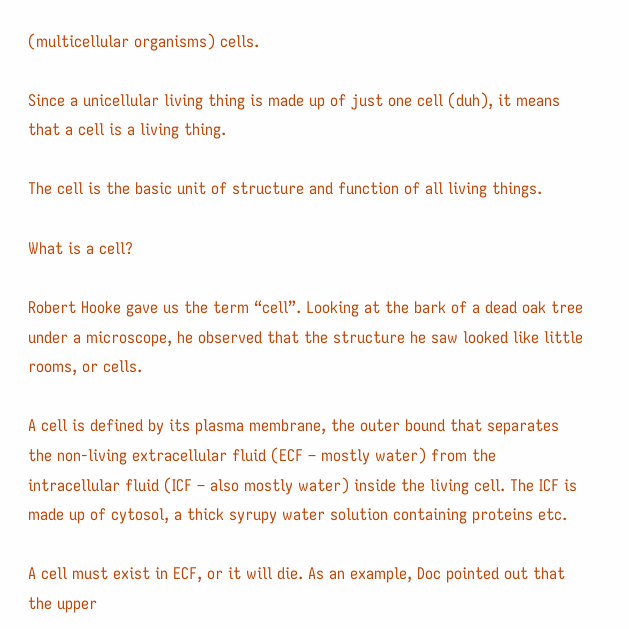(multicellular organisms) cells.

Since a unicellular living thing is made up of just one cell (duh), it means that a cell is a living thing.

The cell is the basic unit of structure and function of all living things.

What is a cell?

Robert Hooke gave us the term “cell”. Looking at the bark of a dead oak tree under a microscope, he observed that the structure he saw looked like little rooms, or cells.

A cell is defined by its plasma membrane, the outer bound that separates the non-living extracellular fluid (ECF – mostly water) from the intracellular fluid (ICF – also mostly water) inside the living cell. The ICF is made up of cytosol, a thick syrupy water solution containing proteins etc.

A cell must exist in ECF, or it will die. As an example, Doc pointed out that the upper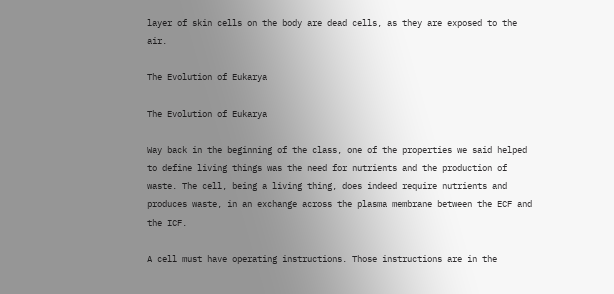layer of skin cells on the body are dead cells, as they are exposed to the air.

The Evolution of Eukarya

The Evolution of Eukarya

Way back in the beginning of the class, one of the properties we said helped to define living things was the need for nutrients and the production of waste. The cell, being a living thing, does indeed require nutrients and produces waste, in an exchange across the plasma membrane between the ECF and the ICF.

A cell must have operating instructions. Those instructions are in the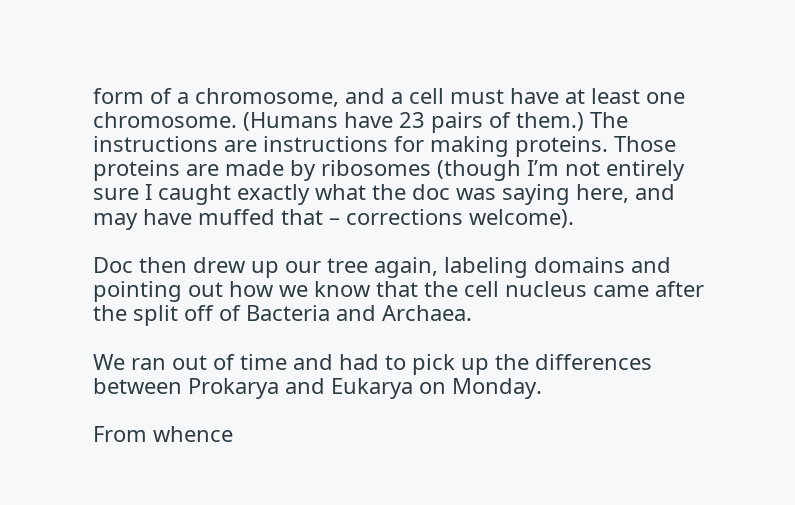form of a chromosome, and a cell must have at least one chromosome. (Humans have 23 pairs of them.) The instructions are instructions for making proteins. Those proteins are made by ribosomes (though I’m not entirely sure I caught exactly what the doc was saying here, and may have muffed that – corrections welcome).

Doc then drew up our tree again, labeling domains and pointing out how we know that the cell nucleus came after the split off of Bacteria and Archaea.

We ran out of time and had to pick up the differences between Prokarya and Eukarya on Monday.

From whence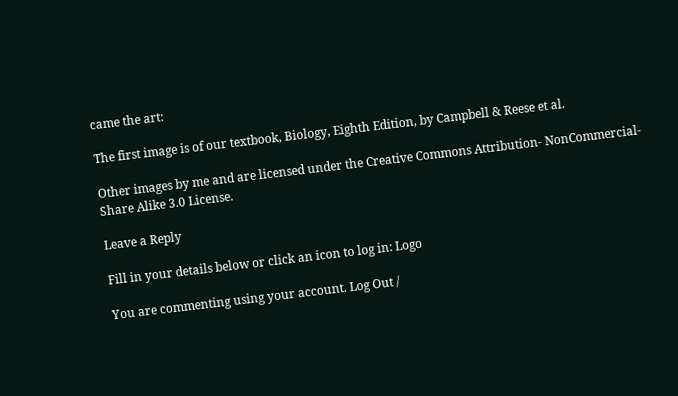came the art:

The first image is of our textbook, Biology, Eighth Edition, by Campbell & Reese et al.

Other images by me and are licensed under the Creative Commons Attribution- NonCommercial- Share Alike 3.0 License.

Leave a Reply

Fill in your details below or click an icon to log in: Logo

You are commenting using your account. Log Out /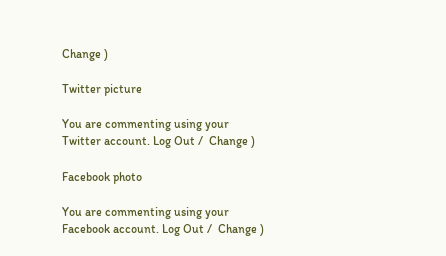Change )

Twitter picture

You are commenting using your Twitter account. Log Out /  Change )

Facebook photo

You are commenting using your Facebook account. Log Out /  Change )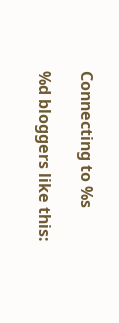Connecting to %s

%d bloggers like this: